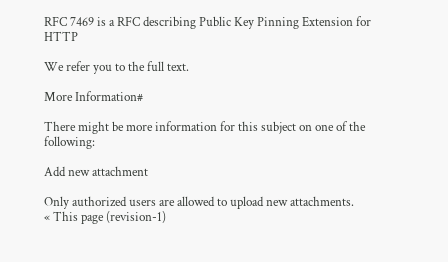RFC 7469 is a RFC describing Public Key Pinning Extension for HTTP

We refer you to the full text.

More Information#

There might be more information for this subject on one of the following:

Add new attachment

Only authorized users are allowed to upload new attachments.
« This page (revision-1)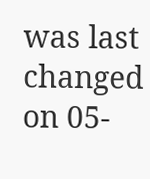was last changed on 05-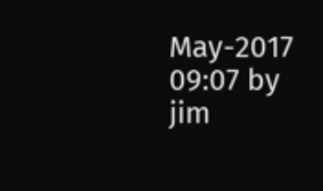May-2017 09:07 by jim